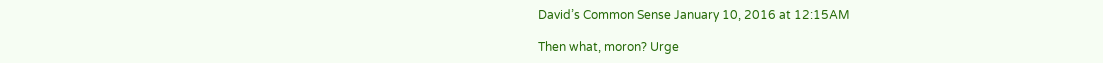David’s Common Sense January 10, 2016 at 12:15AM

Then what, moron? Urge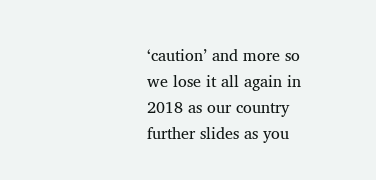‘caution’ and more so we lose it all again in 2018 as our country further slides as you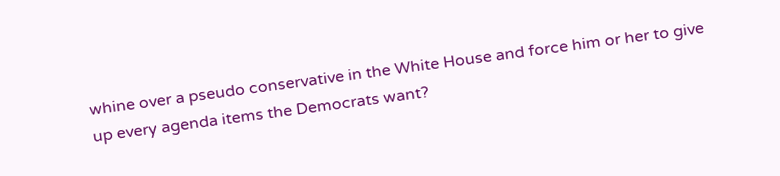whine over a pseudo conservative in the White House and force him or her to give up every agenda items the Democrats want?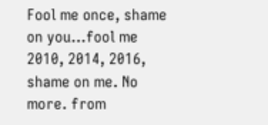Fool me once, shame on you…fool me 2010, 2014, 2016, shame on me. No more. from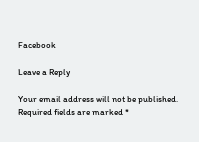Facebook

Leave a Reply

Your email address will not be published. Required fields are marked *